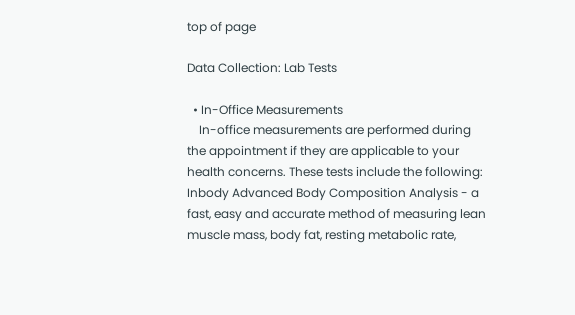top of page

Data Collection: Lab Tests

  • In-Office Measurements
    In-office measurements are performed during the appointment if they are applicable to your health concerns. These tests include the following: Inbody Advanced Body Composition Analysis - a fast, easy and accurate method of measuring lean muscle mass, body fat, resting metabolic rate,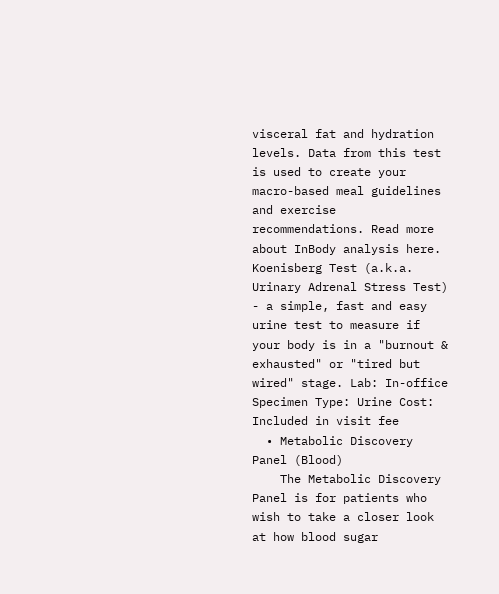visceral fat and hydration levels. Data from this test is used to create your macro-based meal guidelines and exercise recommendations. Read more about InBody analysis here. Koenisberg Test (a.k.a. Urinary Adrenal Stress Test) - a simple, fast and easy urine test to measure if your body is in a "burnout & exhausted" or "tired but wired" stage. Lab: In-office Specimen Type: Urine Cost: Included in visit fee
  • Metabolic Discovery Panel (Blood)
    The Metabolic Discovery Panel is for patients who wish to take a closer look at how blood sugar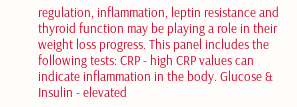regulation, inflammation, leptin resistance and thyroid function may be playing a role in their weight loss progress. This panel includes the following tests: CRP - high CRP values can indicate inflammation in the body. Glucose & Insulin - elevated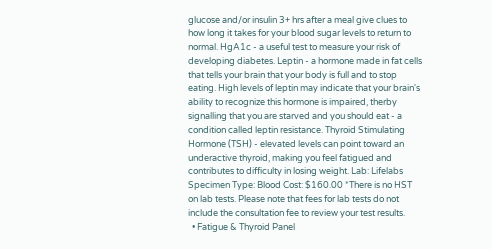glucose and/or insulin 3+ hrs after a meal give clues to how long it takes for your blood sugar levels to return to normal. HgA1c - a useful test to measure your risk of developing diabetes. Leptin - a hormone made in fat cells that tells your brain that your body is full and to stop eating. High levels of leptin may indicate that your brain's ability to recognize this hormone is impaired, therby signalling that you are starved and you should eat - a condition called leptin resistance. Thyroid Stimulating Hormone (TSH) - elevated levels can point toward an underactive thyroid, making you feel fatigued and contributes to difficulty in losing weight. Lab: Lifelabs Specimen Type: Blood Cost: $160.00 *There is no HST on lab tests. Please note that fees for lab tests do not include the consultation fee to review your test results.
  • Fatigue & Thyroid Panel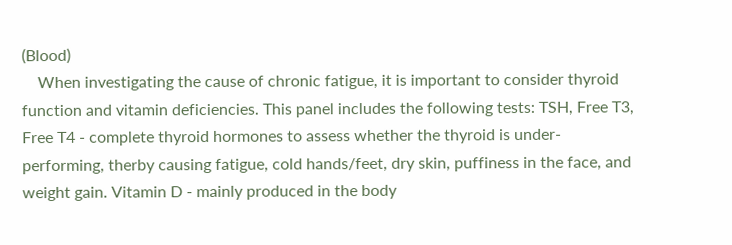(Blood)
    When investigating the cause of chronic fatigue, it is important to consider thyroid function and vitamin deficiencies. This panel includes the following tests: TSH, Free T3, Free T4 - complete thyroid hormones to assess whether the thyroid is under-performing, therby causing fatigue, cold hands/feet, dry skin, puffiness in the face, and weight gain. Vitamin D - mainly produced in the body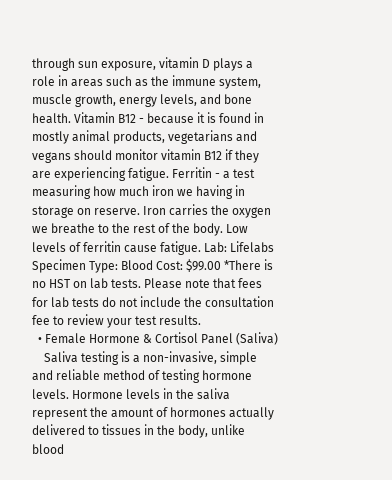through sun exposure, vitamin D plays a role in areas such as the immune system, muscle growth, energy levels, and bone health. Vitamin B12 - because it is found in mostly animal products, vegetarians and vegans should monitor vitamin B12 if they are experiencing fatigue. Ferritin - a test measuring how much iron we having in storage on reserve. Iron carries the oxygen we breathe to the rest of the body. Low levels of ferritin cause fatigue. Lab: Lifelabs Specimen Type: Blood Cost: $99.00 *There is no HST on lab tests. Please note that fees for lab tests do not include the consultation fee to review your test results.
  • Female Hormone & Cortisol Panel (Saliva)
    Saliva testing is a non-invasive, simple and reliable method of testing hormone levels. Hormone levels in the saliva represent the amount of hormones actually delivered to tissues in the body, unlike blood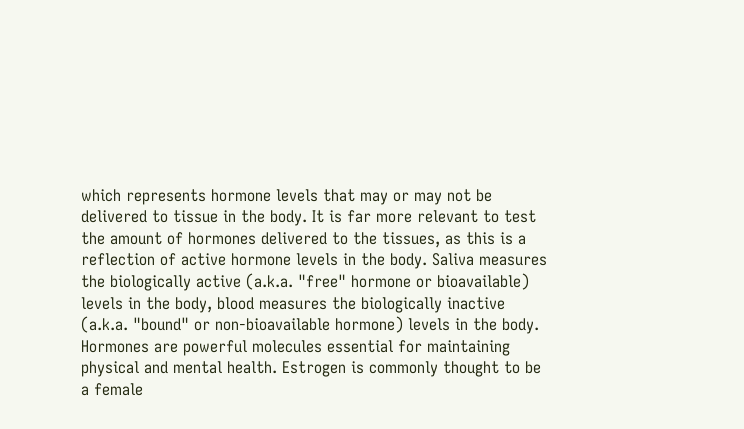which represents hormone levels that may or may not be delivered to tissue in the body. It is far more relevant to test the amount of hormones delivered to the tissues, as this is a reflection of active hormone levels in the body. Saliva measures the biologically active (a.k.a. "free" hormone or bioavailable) levels in the body, blood measures the biologically inactive (a.k.a. "bound" or non-bioavailable hormone) levels in the body. Hormones are powerful molecules essential for maintaining physical and mental health. Estrogen is commonly thought to be a female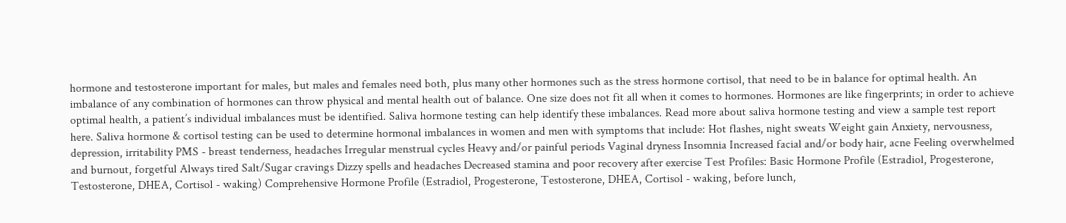hormone and testosterone important for males, but males and females need both, plus many other hormones such as the stress hormone cortisol, that need to be in balance for optimal health. An imbalance of any combination of hormones can throw physical and mental health out of balance. One size does not fit all when it comes to hormones. Hormones are like fingerprints; in order to achieve optimal health, a patient’s individual imbalances must be identified. Saliva hormone testing can help identify these imbalances. Read more about saliva hormone testing and view a sample test report here. Saliva hormone & cortisol testing can be used to determine hormonal imbalances in women and men with symptoms that include: Hot flashes, night sweats Weight gain Anxiety, nervousness, depression, irritability PMS - breast tenderness, headaches Irregular menstrual cycles Heavy and/or painful periods Vaginal dryness Insomnia Increased facial and/or body hair, acne Feeling overwhelmed and burnout, forgetful Always tired Salt/Sugar cravings Dizzy spells and headaches Decreased stamina and poor recovery after exercise Test Profiles: Basic Hormone Profile (Estradiol, Progesterone, Testosterone, DHEA, Cortisol - waking) Comprehensive Hormone Profile (Estradiol, Progesterone, Testosterone, DHEA, Cortisol - waking, before lunch,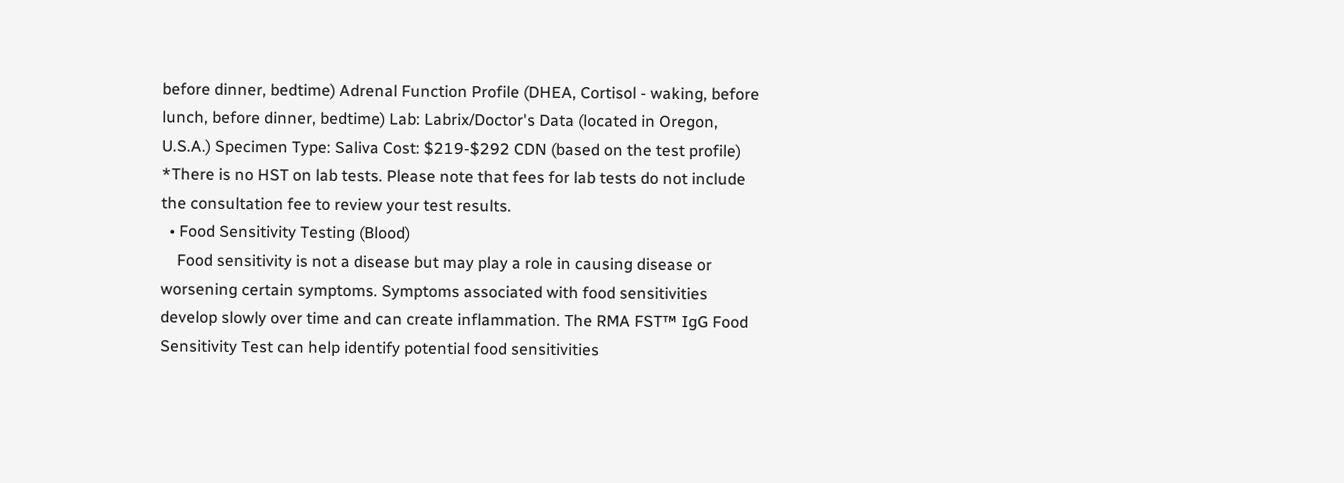before dinner, bedtime) Adrenal Function Profile (DHEA, Cortisol - waking, before lunch, before dinner, bedtime) Lab: Labrix/Doctor's Data (located in Oregon, U.S.A.) Specimen Type: Saliva Cost: $219-$292 CDN (based on the test profile) *There is no HST on lab tests. Please note that fees for lab tests do not include the consultation fee to review your test results.
  • Food Sensitivity Testing (Blood)
    Food sensitivity is not a disease but may play a role in causing disease or worsening certain symptoms. Symptoms associated with food sensitivities develop slowly over time and can create inflammation. The RMA FST™ IgG Food Sensitivity Test can help identify potential food sensitivities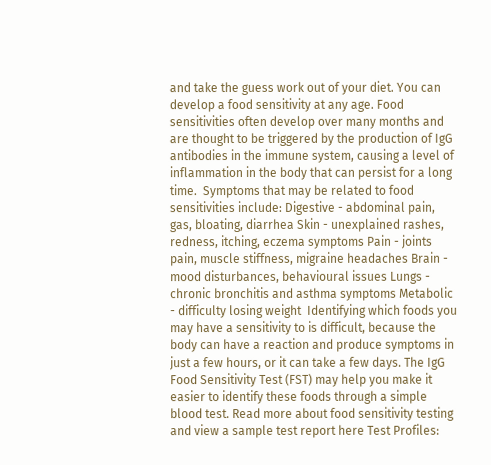and take the guess work out of your diet. You can develop a food sensitivity at any age. Food sensitivities often develop over many months and are thought to be triggered by the production of IgG antibodies in the immune system, causing a level of inflammation in the body that can persist for a long time.  Symptoms that may be related to food sensitivities include: Digestive - abdominal pain, gas, bloating, diarrhea Skin - unexplained rashes, redness, itching, eczema symptoms Pain - joints pain, muscle stiffness, migraine headaches Brain - mood disturbances, behavioural issues Lungs - chronic bronchitis and asthma symptoms Metabolic - difficulty losing weight  Identifying which foods you may have a sensitivity to is difficult, because the body can have a reaction and produce symptoms in just a few hours, or it can take a few days. The IgG Food Sensitivity Test (FST) may help you make it easier to identify these foods through a simple blood test. Read more about food sensitivity testing and view a sample test report here Test Profiles: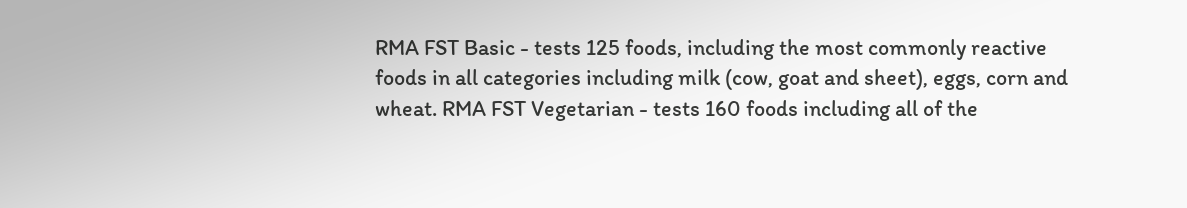RMA FST Basic - tests 125 foods, including the most commonly reactive foods in all categories including milk (cow, goat and sheet), eggs, corn and wheat. RMA FST Vegetarian - tests 160 foods including all of the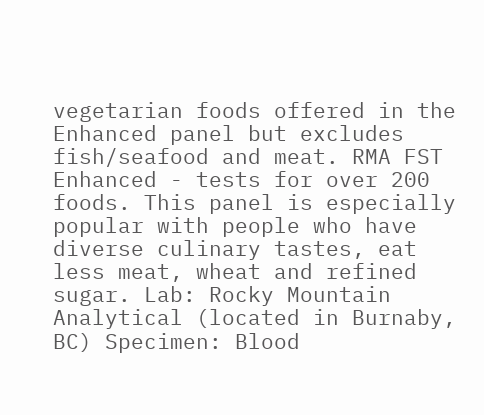vegetarian foods offered in the Enhanced panel but excludes fish/seafood and meat. RMA FST Enhanced - tests for over 200 foods. This panel is especially popular with people who have diverse culinary tastes, eat less meat, wheat and refined sugar. Lab: Rocky Mountain Analytical (located in Burnaby, BC) Specimen: Blood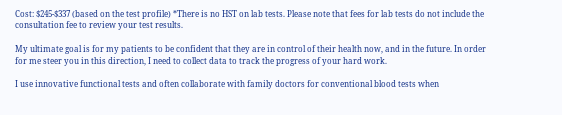Cost: $245-$337 (based on the test profile) *There is no HST on lab tests. Please note that fees for lab tests do not include the consultation fee to review your test results.

My ultimate goal is for my patients to be confident that they are in control of their health now, and in the future. In order for me steer you in this direction, I need to collect data to track the progress of your hard work.

I use innovative functional tests and often collaborate with family doctors for conventional blood tests when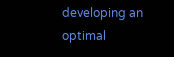developing an optimal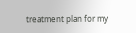treatment plan for my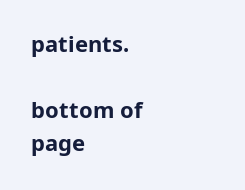patients.

bottom of page